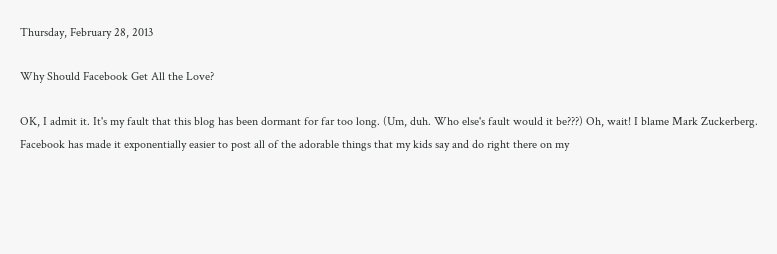Thursday, February 28, 2013

Why Should Facebook Get All the Love?

OK, I admit it. It's my fault that this blog has been dormant for far too long. (Um, duh. Who else's fault would it be???) Oh, wait! I blame Mark Zuckerberg. Facebook has made it exponentially easier to post all of the adorable things that my kids say and do right there on my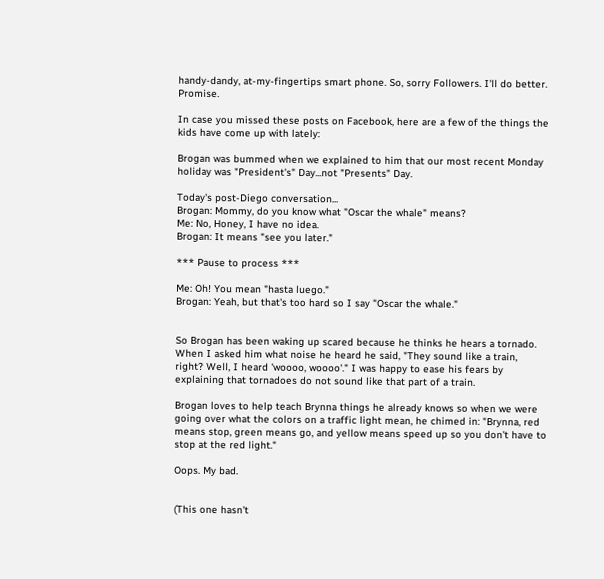handy-dandy, at-my-fingertips smart phone. So, sorry Followers. I'll do better. Promise.

In case you missed these posts on Facebook, here are a few of the things the kids have come up with lately:

Brogan was bummed when we explained to him that our most recent Monday holiday was "President's" Day...not "Presents" Day.

Today's post-Diego conversation...
Brogan: Mommy, do you know what "Oscar the whale" means?
Me: No, Honey, I have no idea.
Brogan: It means "see you later."

*** Pause to process ***

Me: Oh! You mean "hasta luego."
Brogan: Yeah, but that's too hard so I say "Oscar the whale."


So Brogan has been waking up scared because he thinks he hears a tornado. When I asked him what noise he heard he said, "They sound like a train, right? Well, I heard 'woooo, woooo'." I was happy to ease his fears by explaining that tornadoes do not sound like that part of a train.

Brogan loves to help teach Brynna things he already knows so when we were going over what the colors on a traffic light mean, he chimed in: "Brynna, red means stop, green means go, and yellow means speed up so you don't have to stop at the red light."

Oops. My bad.


(This one hasn't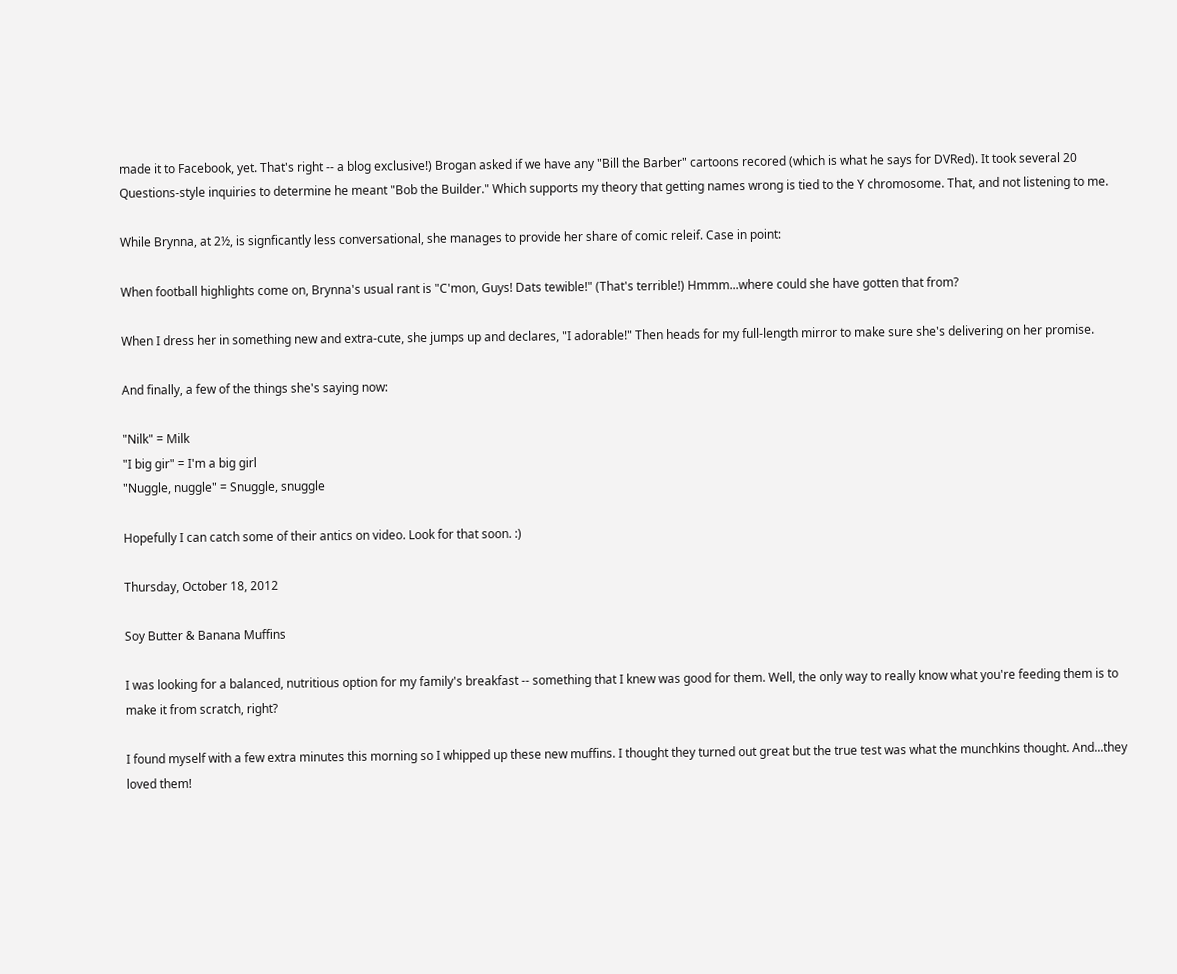made it to Facebook, yet. That's right -- a blog exclusive!) Brogan asked if we have any "Bill the Barber" cartoons recored (which is what he says for DVRed). It took several 20 Questions-style inquiries to determine he meant "Bob the Builder." Which supports my theory that getting names wrong is tied to the Y chromosome. That, and not listening to me.

While Brynna, at 2½, is signficantly less conversational, she manages to provide her share of comic releif. Case in point:

When football highlights come on, Brynna's usual rant is "C'mon, Guys! Dats tewible!" (That's terrible!) Hmmm...where could she have gotten that from?

When I dress her in something new and extra-cute, she jumps up and declares, "I adorable!" Then heads for my full-length mirror to make sure she's delivering on her promise.

And finally, a few of the things she's saying now:

"Nilk" = Milk
"I big gir" = I'm a big girl
"Nuggle, nuggle" = Snuggle, snuggle

Hopefully I can catch some of their antics on video. Look for that soon. :)

Thursday, October 18, 2012

Soy Butter & Banana Muffins

I was looking for a balanced, nutritious option for my family's breakfast -- something that I knew was good for them. Well, the only way to really know what you're feeding them is to make it from scratch, right?

I found myself with a few extra minutes this morning so I whipped up these new muffins. I thought they turned out great but the true test was what the munchkins thought. And...they loved them!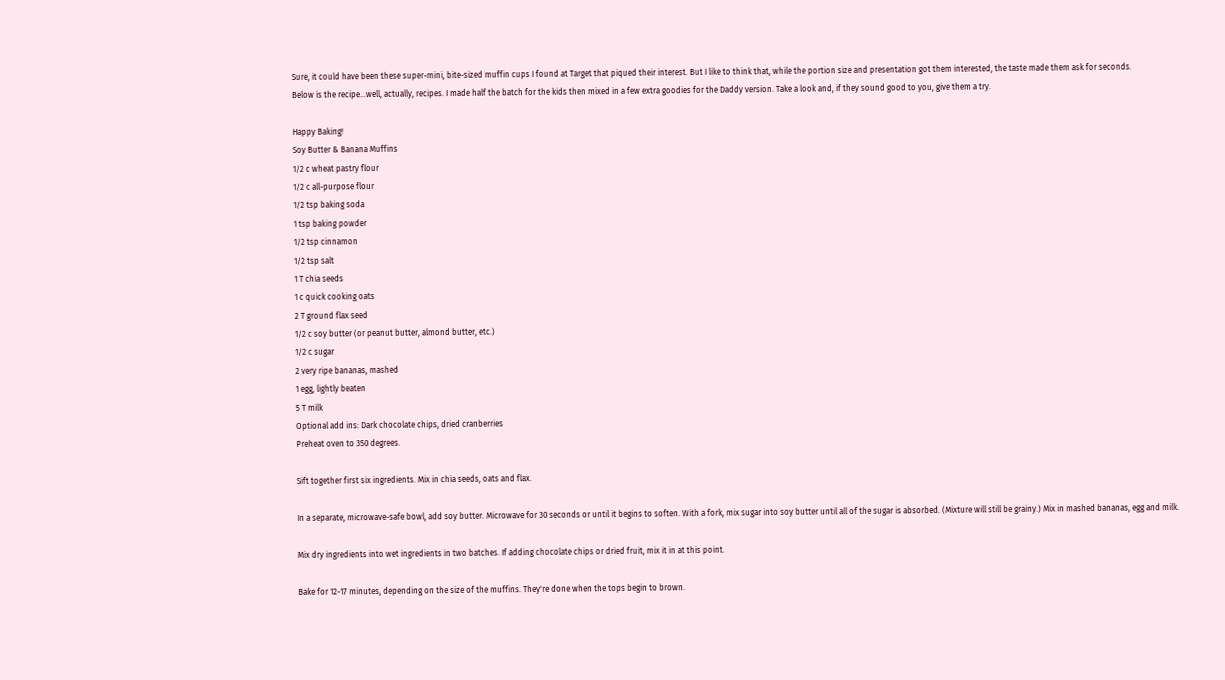Sure, it could have been these super-mini, bite-sized muffin cups I found at Target that piqued their interest. But I like to think that, while the portion size and presentation got them interested, the taste made them ask for seconds.
Below is the recipe...well, actually, recipes. I made half the batch for the kids then mixed in a few extra goodies for the Daddy version. Take a look and, if they sound good to you, give them a try.

Happy Baking!
Soy Butter & Banana Muffins
1/2 c wheat pastry flour
1/2 c all-purpose flour
1/2 tsp baking soda
1 tsp baking powder
1/2 tsp cinnamon
1/2 tsp salt
1 T chia seeds
1 c quick cooking oats
2 T ground flax seed
1/2 c soy butter (or peanut butter, almond butter, etc.)
1/2 c sugar
2 very ripe bananas, mashed
1 egg, lightly beaten
5 T milk
Optional add ins: Dark chocolate chips, dried cranberries
Preheat oven to 350 degrees.

Sift together first six ingredients. Mix in chia seeds, oats and flax.

In a separate, microwave-safe bowl, add soy butter. Microwave for 30 seconds or until it begins to soften. With a fork, mix sugar into soy butter until all of the sugar is absorbed. (Mixture will still be grainy.) Mix in mashed bananas, egg and milk.

Mix dry ingredients into wet ingredients in two batches. If adding chocolate chips or dried fruit, mix it in at this point.

Bake for 12-17 minutes, depending on the size of the muffins. They're done when the tops begin to brown.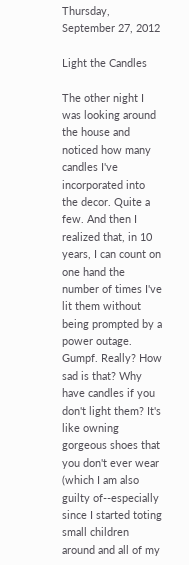Thursday, September 27, 2012

Light the Candles

The other night I was looking around the house and noticed how many candles I've incorporated into the decor. Quite a few. And then I realized that, in 10 years, I can count on one hand the number of times I've lit them without being prompted by a power outage. Gumpf. Really? How sad is that? Why have candles if you don't light them? It's like owning gorgeous shoes that you don't ever wear (which I am also guilty of--especially since I started toting small children around and all of my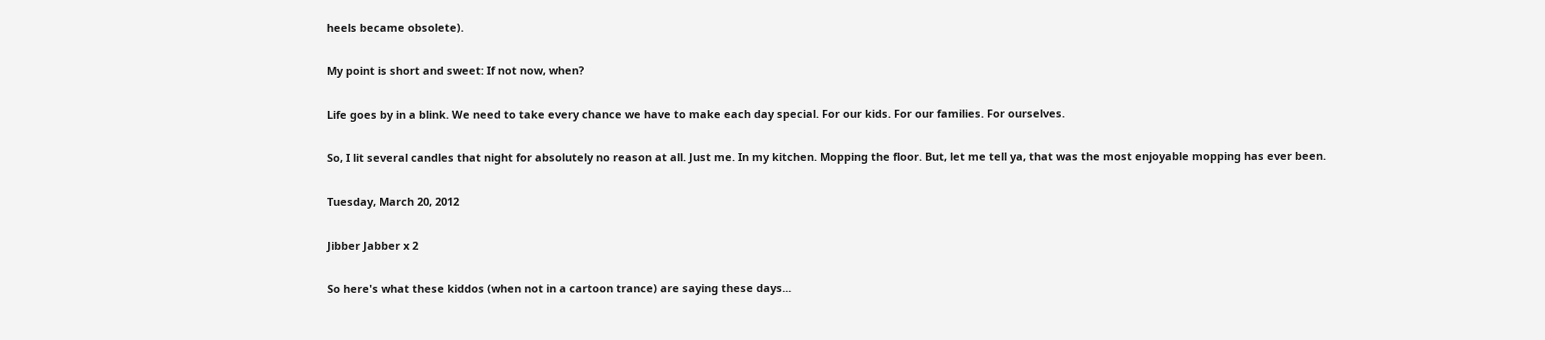heels became obsolete).

My point is short and sweet: If not now, when?

Life goes by in a blink. We need to take every chance we have to make each day special. For our kids. For our families. For ourselves.

So, I lit several candles that night for absolutely no reason at all. Just me. In my kitchen. Mopping the floor. But, let me tell ya, that was the most enjoyable mopping has ever been.

Tuesday, March 20, 2012

Jibber Jabber x 2

So here's what these kiddos (when not in a cartoon trance) are saying these days...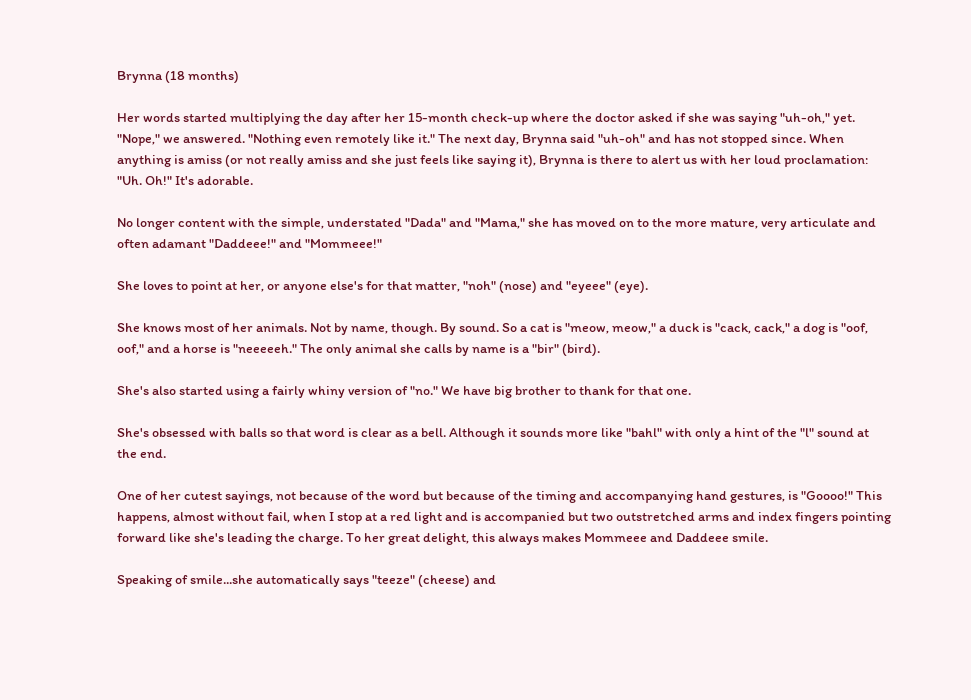Brynna (18 months)

Her words started multiplying the day after her 15-month check-up where the doctor asked if she was saying "uh-oh," yet. "Nope," we answered. "Nothing even remotely like it." The next day, Brynna said "uh-oh" and has not stopped since. When anything is amiss (or not really amiss and she just feels like saying it), Brynna is there to alert us with her loud proclamation: "Uh. Oh!" It's adorable.

No longer content with the simple, understated "Dada" and "Mama," she has moved on to the more mature, very articulate and often adamant "Daddeee!" and "Mommeee!"

She loves to point at her, or anyone else's for that matter, "noh" (nose) and "eyeee" (eye).

She knows most of her animals. Not by name, though. By sound. So a cat is "meow, meow," a duck is "cack, cack," a dog is "oof, oof," and a horse is "neeeeeh." The only animal she calls by name is a "bir" (bird).

She's also started using a fairly whiny version of "no." We have big brother to thank for that one.

She's obsessed with balls so that word is clear as a bell. Although it sounds more like "bahl" with only a hint of the "l" sound at the end.

One of her cutest sayings, not because of the word but because of the timing and accompanying hand gestures, is "Goooo!" This happens, almost without fail, when I stop at a red light and is accompanied but two outstretched arms and index fingers pointing forward like she's leading the charge. To her great delight, this always makes Mommeee and Daddeee smile.

Speaking of smile...she automatically says "teeze" (cheese) and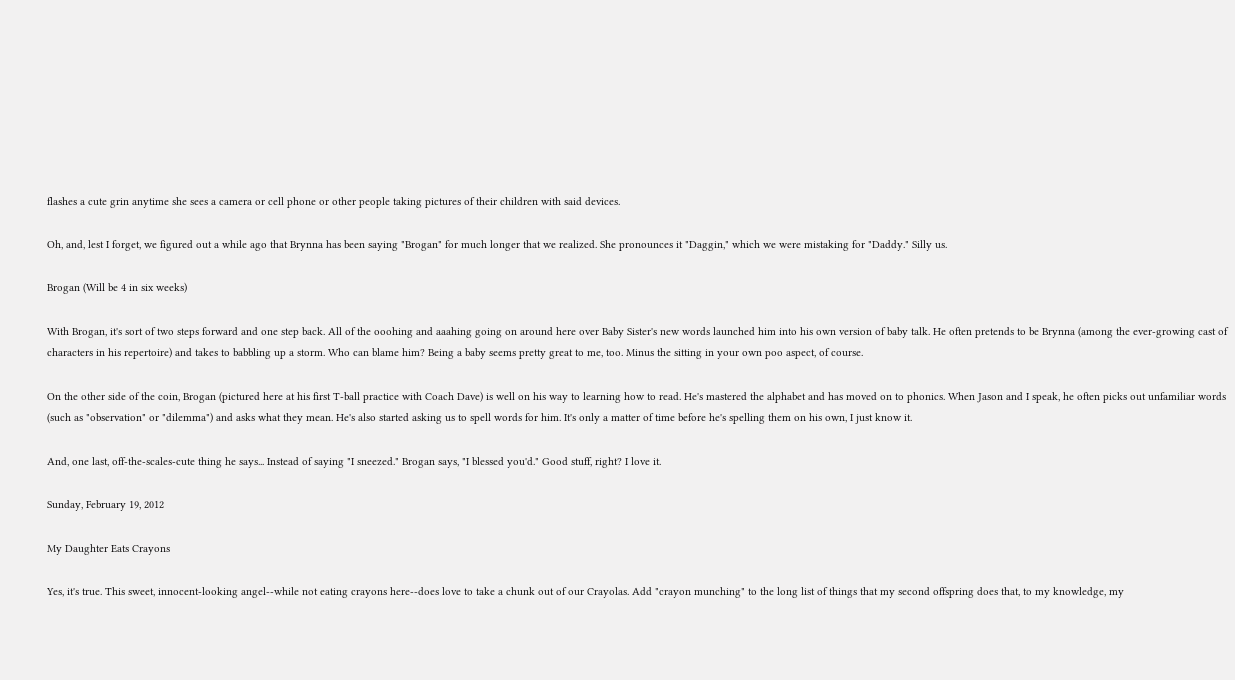flashes a cute grin anytime she sees a camera or cell phone or other people taking pictures of their children with said devices.

Oh, and, lest I forget, we figured out a while ago that Brynna has been saying "Brogan" for much longer that we realized. She pronounces it "Daggin," which we were mistaking for "Daddy." Silly us.

Brogan (Will be 4 in six weeks)

With Brogan, it's sort of two steps forward and one step back. All of the ooohing and aaahing going on around here over Baby Sister's new words launched him into his own version of baby talk. He often pretends to be Brynna (among the ever-growing cast of characters in his repertoire) and takes to babbling up a storm. Who can blame him? Being a baby seems pretty great to me, too. Minus the sitting in your own poo aspect, of course.

On the other side of the coin, Brogan (pictured here at his first T-ball practice with Coach Dave) is well on his way to learning how to read. He's mastered the alphabet and has moved on to phonics. When Jason and I speak, he often picks out unfamiliar words (such as "observation" or "dilemma") and asks what they mean. He's also started asking us to spell words for him. It's only a matter of time before he's spelling them on his own, I just know it.

And, one last, off-the-scales-cute thing he says... Instead of saying "I sneezed." Brogan says, "I blessed you'd." Good stuff, right? I love it.

Sunday, February 19, 2012

My Daughter Eats Crayons

Yes, it's true. This sweet, innocent-looking angel--while not eating crayons here--does love to take a chunk out of our Crayolas. Add "crayon munching" to the long list of things that my second offspring does that, to my knowledge, my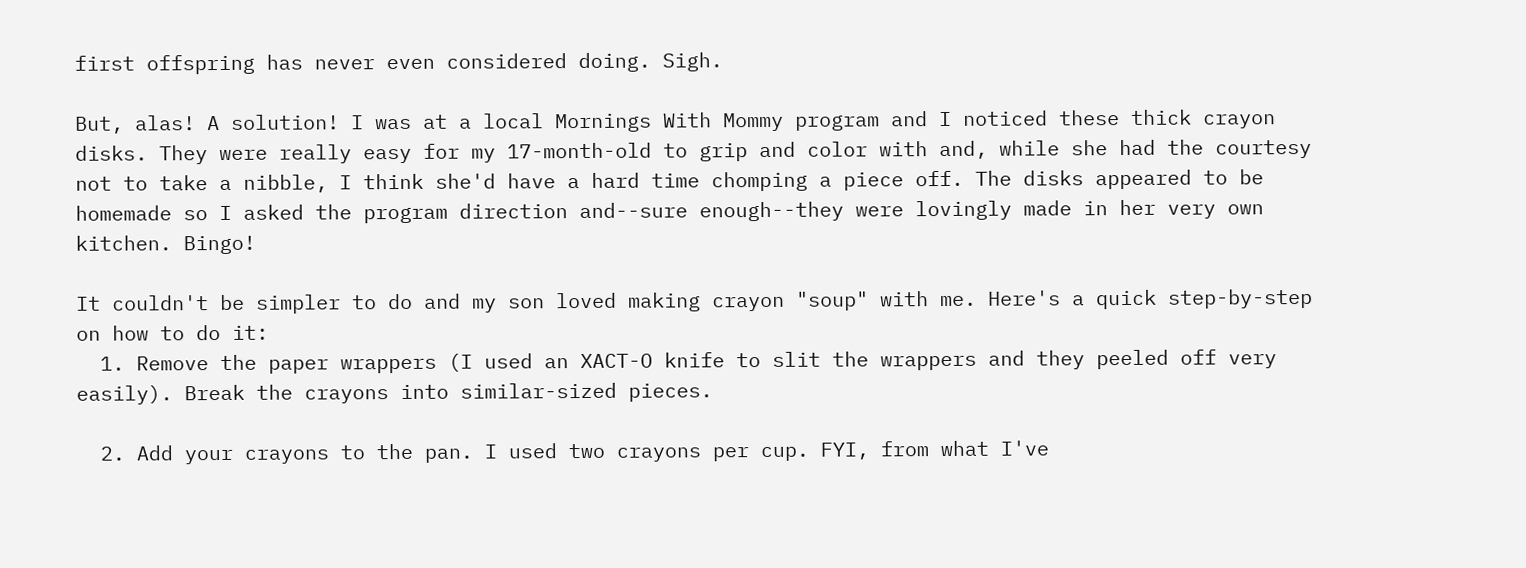first offspring has never even considered doing. Sigh.

But, alas! A solution! I was at a local Mornings With Mommy program and I noticed these thick crayon disks. They were really easy for my 17-month-old to grip and color with and, while she had the courtesy not to take a nibble, I think she'd have a hard time chomping a piece off. The disks appeared to be homemade so I asked the program direction and--sure enough--they were lovingly made in her very own kitchen. Bingo!

It couldn't be simpler to do and my son loved making crayon "soup" with me. Here's a quick step-by-step on how to do it:
  1. Remove the paper wrappers (I used an XACT-O knife to slit the wrappers and they peeled off very easily). Break the crayons into similar-sized pieces.

  2. Add your crayons to the pan. I used two crayons per cup. FYI, from what I've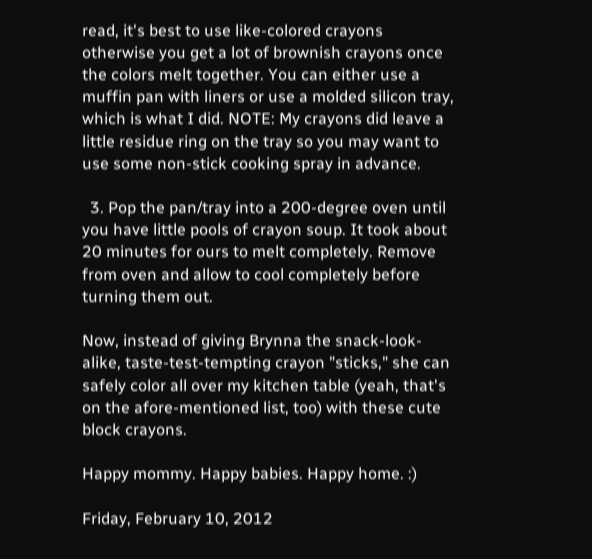read, it's best to use like-colored crayons otherwise you get a lot of brownish crayons once the colors melt together. You can either use a muffin pan with liners or use a molded silicon tray, which is what I did. NOTE: My crayons did leave a little residue ring on the tray so you may want to use some non-stick cooking spray in advance.

  3. Pop the pan/tray into a 200-degree oven until you have little pools of crayon soup. It took about 20 minutes for ours to melt completely. Remove from oven and allow to cool completely before turning them out.

Now, instead of giving Brynna the snack-look-alike, taste-test-tempting crayon "sticks," she can safely color all over my kitchen table (yeah, that's on the afore-mentioned list, too) with these cute block crayons.

Happy mommy. Happy babies. Happy home. :)

Friday, February 10, 2012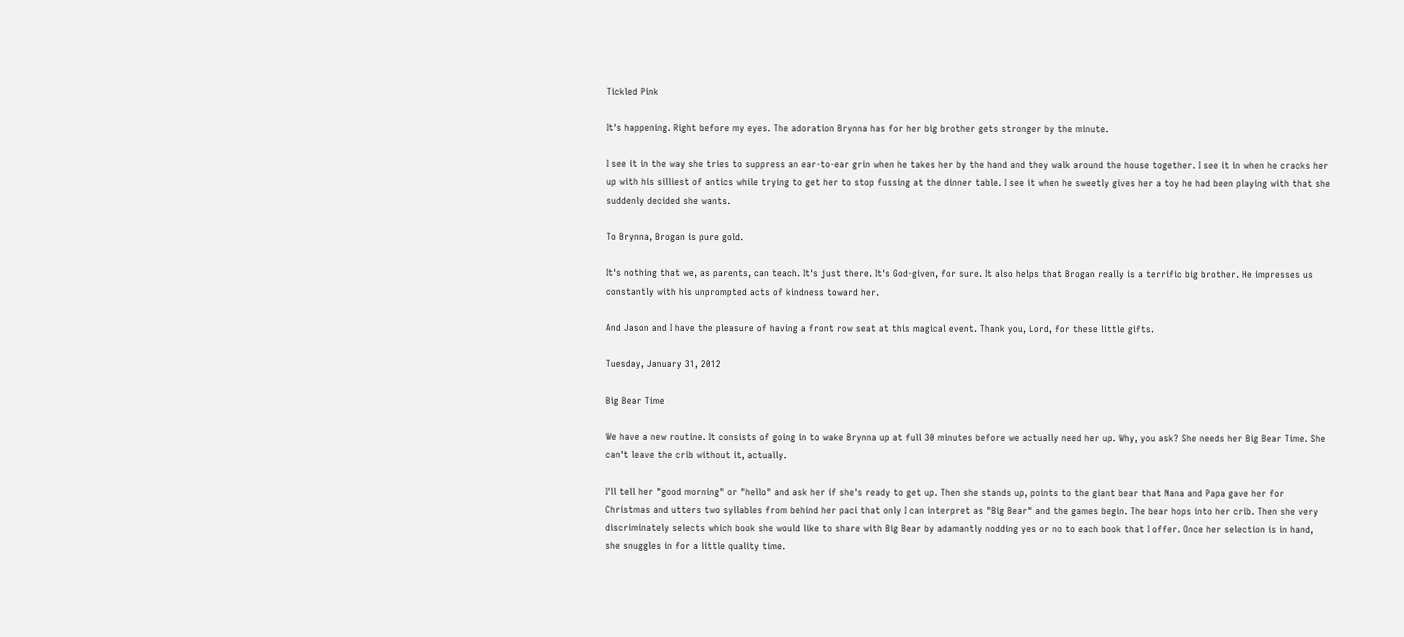Tickled Pink

It's happening. Right before my eyes. The adoration Brynna has for her big brother gets stronger by the minute.

I see it in the way she tries to suppress an ear-to-ear grin when he takes her by the hand and they walk around the house together. I see it in when he cracks her up with his silliest of antics while trying to get her to stop fussing at the dinner table. I see it when he sweetly gives her a toy he had been playing with that she suddenly decided she wants.

To Brynna, Brogan is pure gold.

It's nothing that we, as parents, can teach. It's just there. It's God-given, for sure. It also helps that Brogan really is a terrific big brother. He impresses us constantly with his unprompted acts of kindness toward her.

And Jason and I have the pleasure of having a front row seat at this magical event. Thank you, Lord, for these little gifts.

Tuesday, January 31, 2012

Big Bear Time

We have a new routine. It consists of going in to wake Brynna up at full 30 minutes before we actually need her up. Why, you ask? She needs her Big Bear Time. She can't leave the crib without it, actually.

I'll tell her "good morning" or "hello" and ask her if she's ready to get up. Then she stands up, points to the giant bear that Nana and Papa gave her for Christmas and utters two syllables from behind her paci that only I can interpret as "Big Bear" and the games begin. The bear hops into her crib. Then she very discriminately selects which book she would like to share with Big Bear by adamantly nodding yes or no to each book that I offer. Once her selection is in hand, she snuggles in for a little quality time.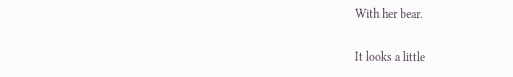With her bear.

It looks a little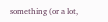something (or a lot,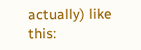actually) like this: